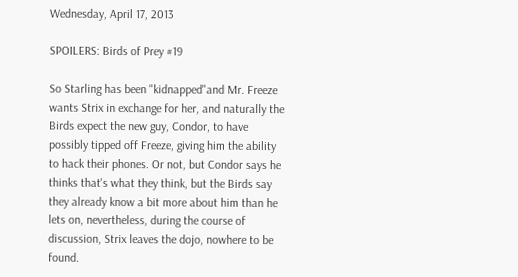Wednesday, April 17, 2013

SPOILERS: Birds of Prey #19

So Starling has been "kidnapped"and Mr. Freeze wants Strix in exchange for her, and naturally the Birds expect the new guy, Condor, to have possibly tipped off Freeze, giving him the ability to hack their phones. Or not, but Condor says he thinks that's what they think, but the Birds say they already know a bit more about him than he lets on, nevertheless, during the course of discussion, Strix leaves the dojo, nowhere to be found.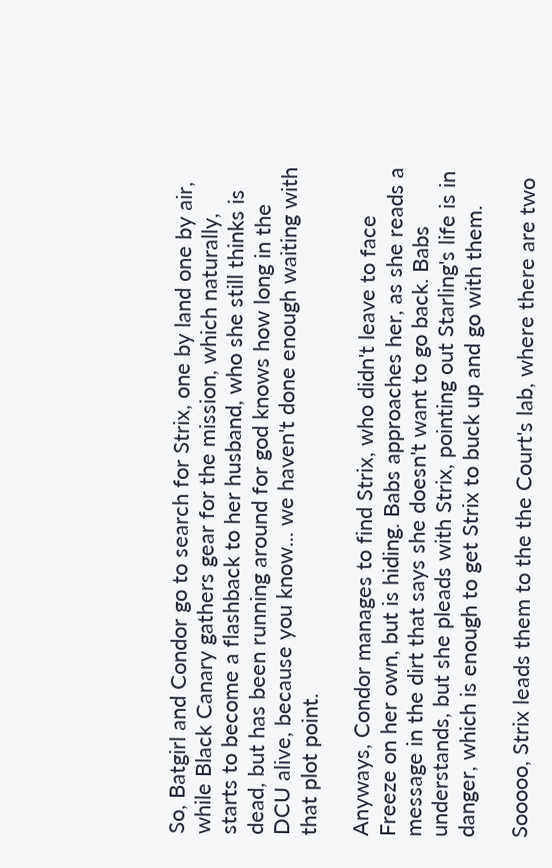So, Batgirl and Condor go to search for Strix, one by land one by air, while Black Canary gathers gear for the mission, which naturally, starts to become a flashback to her husband, who she still thinks is dead, but has been running around for god knows how long in the DCU alive, because you know... we haven't done enough waiting with that plot point.

Anyways, Condor manages to find Strix, who didn't leave to face Freeze on her own, but is hiding. Babs approaches her, as she reads a message in the dirt that says she doesn't want to go back. Babs understands, but she pleads with Strix, pointing out Starling's life is in danger, which is enough to get Strix to buck up and go with them.

Sooooo, Strix leads them to the the Court's lab, where there are two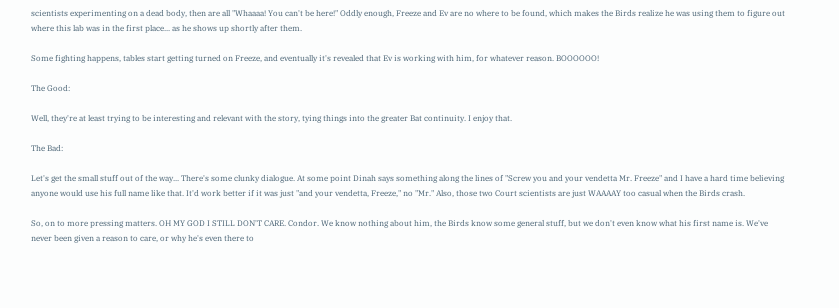scientists experimenting on a dead body, then are all "Whaaaa! You can't be here!" Oddly enough, Freeze and Ev are no where to be found, which makes the Birds realize he was using them to figure out where this lab was in the first place... as he shows up shortly after them.

Some fighting happens, tables start getting turned on Freeze, and eventually it's revealed that Ev is working with him, for whatever reason. BOOOOOO!

The Good:

Well, they're at least trying to be interesting and relevant with the story, tying things into the greater Bat continuity. I enjoy that.

The Bad:

Let's get the small stuff out of the way... There's some clunky dialogue. At some point Dinah says something along the lines of "Screw you and your vendetta Mr. Freeze" and I have a hard time believing anyone would use his full name like that. It'd work better if it was just "and your vendetta, Freeze," no "Mr." Also, those two Court scientists are just WAAAAY too casual when the Birds crash.

So, on to more pressing matters. OH MY GOD I STILL DON'T CARE. Condor. We know nothing about him, the Birds know some general stuff, but we don't even know what his first name is. We've never been given a reason to care, or why he's even there to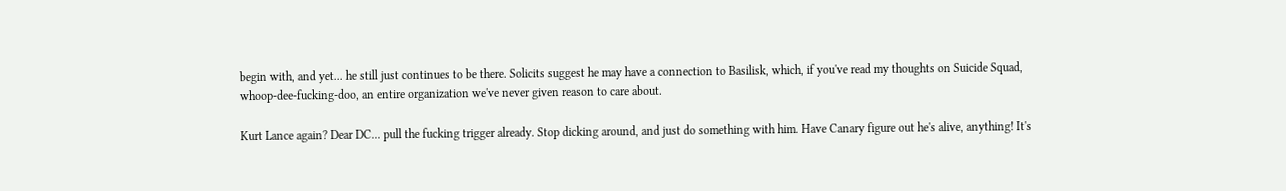begin with, and yet... he still just continues to be there. Solicits suggest he may have a connection to Basilisk, which, if you've read my thoughts on Suicide Squad, whoop-dee-fucking-doo, an entire organization we've never given reason to care about.

Kurt Lance again? Dear DC... pull the fucking trigger already. Stop dicking around, and just do something with him. Have Canary figure out he's alive, anything! It's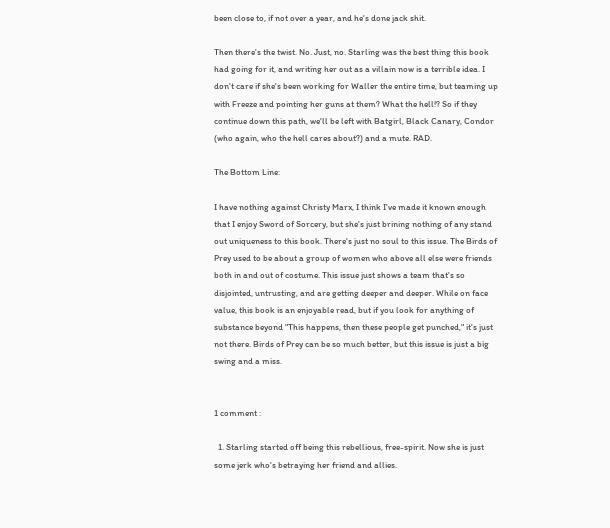been close to, if not over a year, and he's done jack shit.

Then there's the twist. No. Just, no. Starling was the best thing this book had going for it, and writing her out as a villain now is a terrible idea. I don't care if she's been working for Waller the entire time, but teaming up with Freeze and pointing her guns at them? What the hell!? So if they continue down this path, we'll be left with Batgirl, Black Canary, Condor (who again, who the hell cares about?) and a mute. RAD.

The Bottom Line:

I have nothing against Christy Marx, I think I've made it known enough that I enjoy Sword of Sorcery, but she's just brining nothing of any stand out uniqueness to this book. There's just no soul to this issue. The Birds of Prey used to be about a group of women who above all else were friends both in and out of costume. This issue just shows a team that's so disjointed, untrusting, and are getting deeper and deeper. While on face value, this book is an enjoyable read, but if you look for anything of substance beyond "This happens, then these people get punched," it's just not there. Birds of Prey can be so much better, but this issue is just a big swing and a miss.


1 comment :

  1. Starling started off being this rebellious, free-spirit. Now she is just some jerk who's betraying her friend and allies.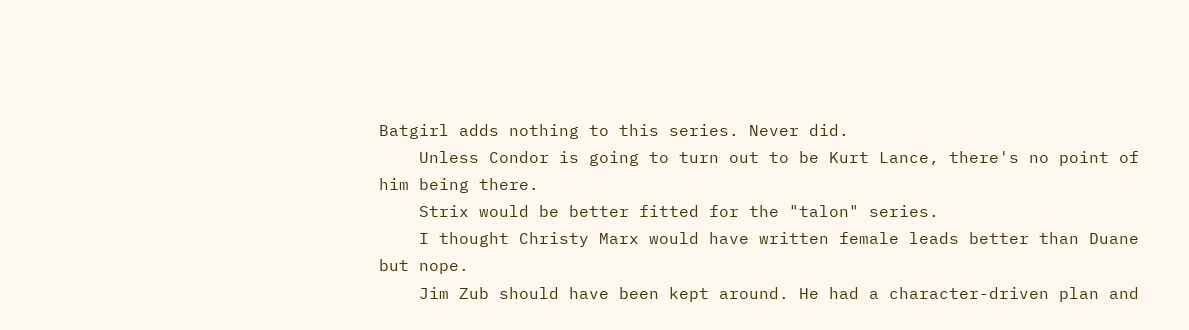Batgirl adds nothing to this series. Never did.
    Unless Condor is going to turn out to be Kurt Lance, there's no point of him being there.
    Strix would be better fitted for the "talon" series.
    I thought Christy Marx would have written female leads better than Duane but nope.
    Jim Zub should have been kept around. He had a character-driven plan and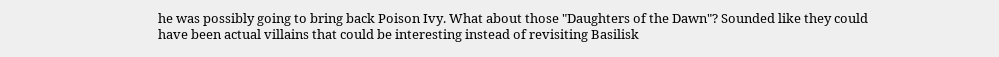he was possibly going to bring back Poison Ivy. What about those "Daughters of the Dawn"? Sounded like they could have been actual villains that could be interesting instead of revisiting Basilisk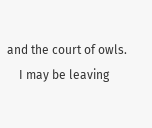and the court of owls.
    I may be leaving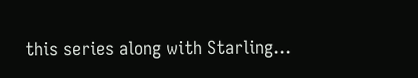this series along with Starling...